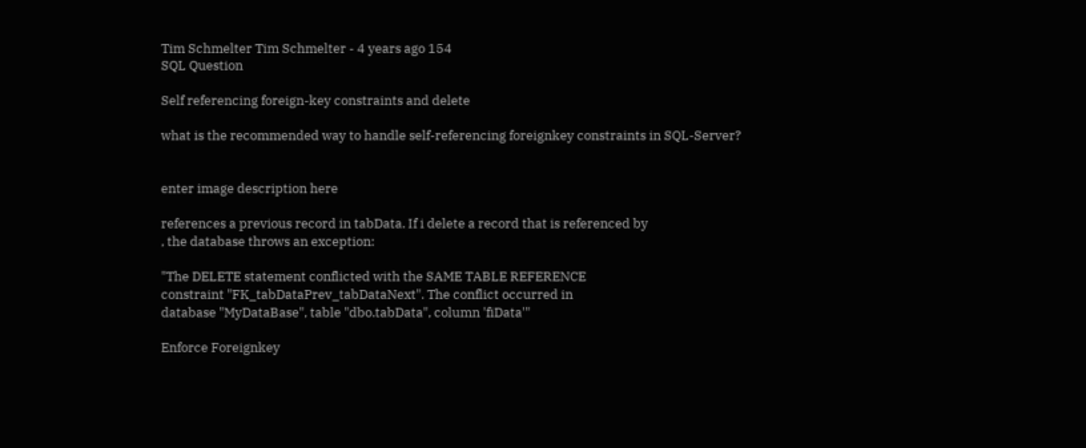Tim Schmelter Tim Schmelter - 4 years ago 154
SQL Question

Self referencing foreign-key constraints and delete

what is the recommended way to handle self-referencing foreignkey constraints in SQL-Server?


enter image description here

references a previous record in tabData. If i delete a record that is referenced by
, the database throws an exception:

"The DELETE statement conflicted with the SAME TABLE REFERENCE
constraint "FK_tabDataPrev_tabDataNext". The conflict occurred in
database "MyDataBase", table "dbo.tabData", column 'fiData'"

Enforce Foreignkey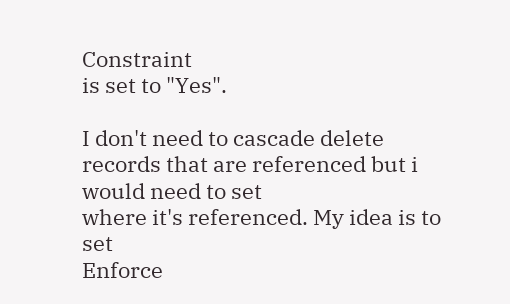Constraint
is set to "Yes".

I don't need to cascade delete records that are referenced but i would need to set
where it's referenced. My idea is to set
Enforce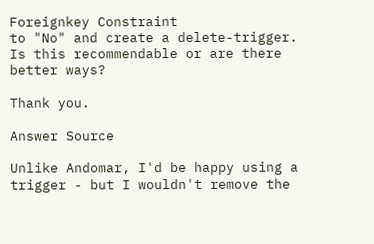Foreignkey Constraint
to "No" and create a delete-trigger. Is this recommendable or are there better ways?

Thank you.

Answer Source

Unlike Andomar, I'd be happy using a trigger - but I wouldn't remove the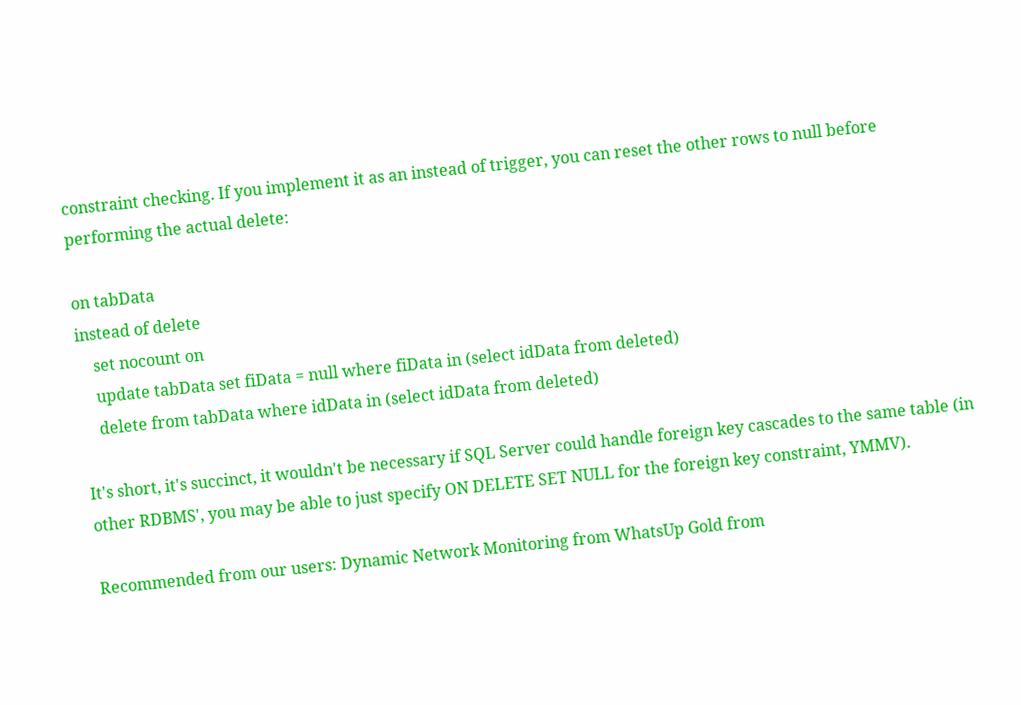constraint checking. If you implement it as an instead of trigger, you can reset the other rows to null before performing the actual delete:

on tabData
instead of delete
    set nocount on
    update tabData set fiData = null where fiData in (select idData from deleted)
    delete from tabData where idData in (select idData from deleted)

It's short, it's succinct, it wouldn't be necessary if SQL Server could handle foreign key cascades to the same table (in other RDBMS', you may be able to just specify ON DELETE SET NULL for the foreign key constraint, YMMV).

Recommended from our users: Dynamic Network Monitoring from WhatsUp Gold from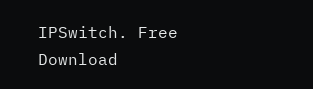IPSwitch. Free Download